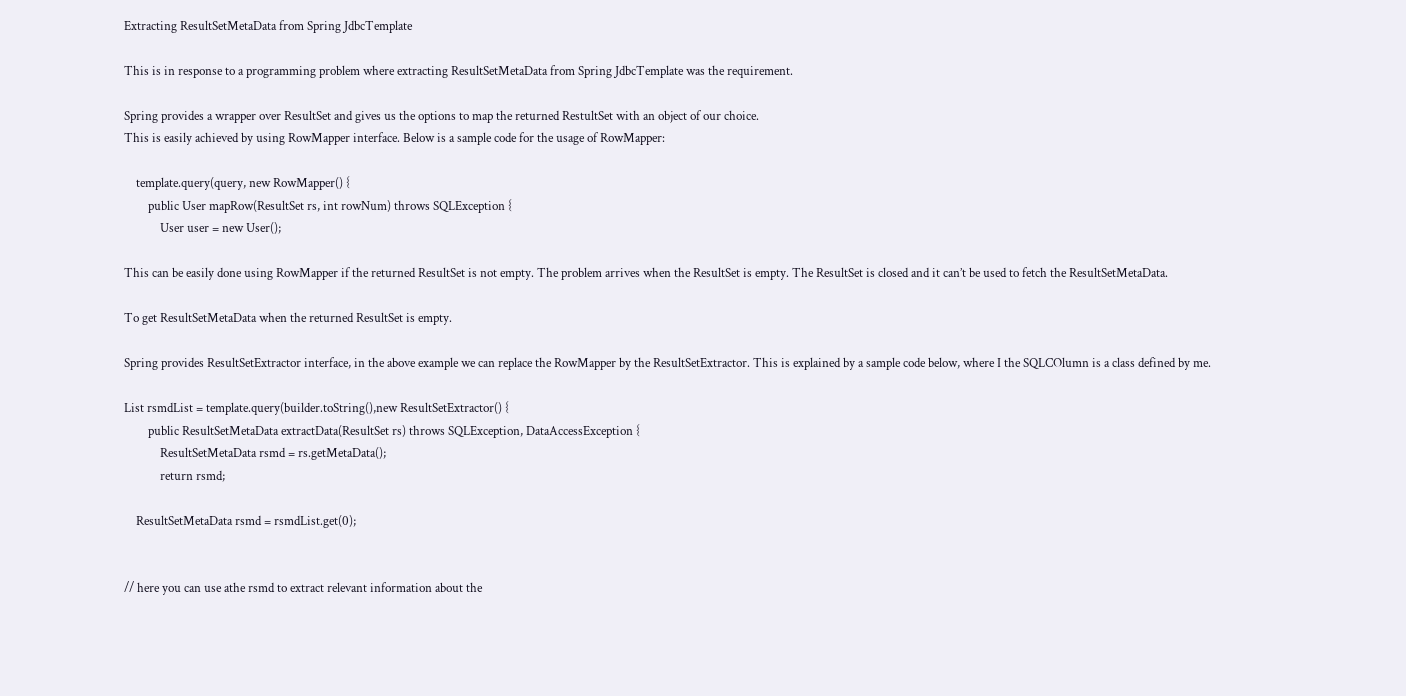Extracting ResultSetMetaData from Spring JdbcTemplate

This is in response to a programming problem where extracting ResultSetMetaData from Spring JdbcTemplate was the requirement.

Spring provides a wrapper over ResultSet and gives us the options to map the returned RestultSet with an object of our choice.
This is easily achieved by using RowMapper interface. Below is a sample code for the usage of RowMapper:

    template.query(query, new RowMapper() {
        public User mapRow(ResultSet rs, int rowNum) throws SQLException {
            User user = new User();

This can be easily done using RowMapper if the returned ResultSet is not empty. The problem arrives when the ResultSet is empty. The ResultSet is closed and it can’t be used to fetch the ResultSetMetaData.

To get ResultSetMetaData when the returned ResultSet is empty.

Spring provides ResultSetExtractor interface, in the above example we can replace the RowMapper by the ResultSetExtractor. This is explained by a sample code below, where I the SQLCOlumn is a class defined by me.

List rsmdList = template.query(builder.toString(),new ResultSetExtractor() {
        public ResultSetMetaData extractData(ResultSet rs) throws SQLException, DataAccessException {
            ResultSetMetaData rsmd = rs.getMetaData();
            return rsmd;

    ResultSetMetaData rsmd = rsmdList.get(0);


// here you can use athe rsmd to extract relevant information about the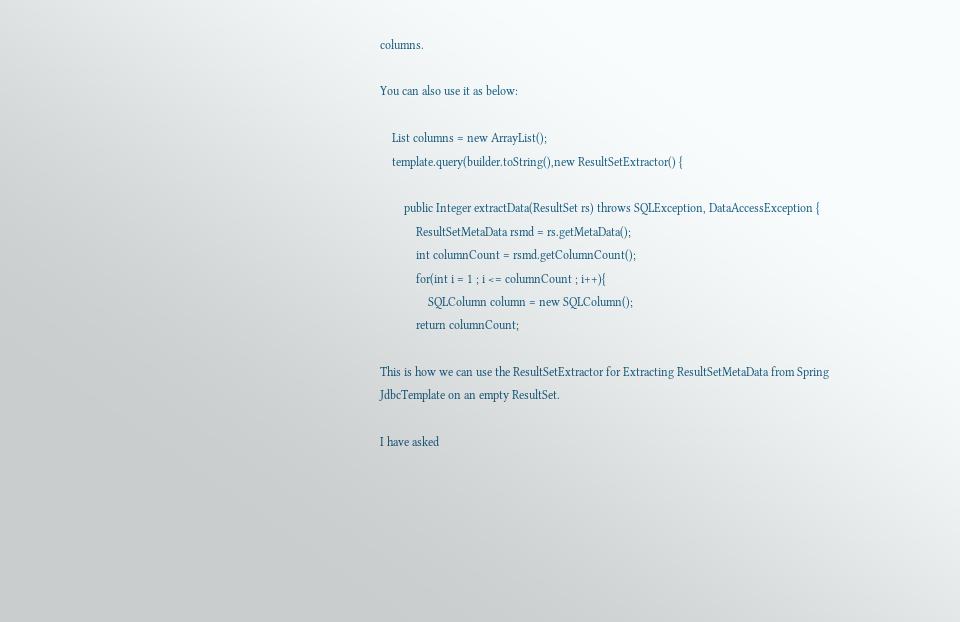columns.

You can also use it as below:

    List columns = new ArrayList();
    template.query(builder.toString(),new ResultSetExtractor() {

        public Integer extractData(ResultSet rs) throws SQLException, DataAccessException {
            ResultSetMetaData rsmd = rs.getMetaData();
            int columnCount = rsmd.getColumnCount();
            for(int i = 1 ; i <= columnCount ; i++){
                SQLColumn column = new SQLColumn();
            return columnCount;

This is how we can use the ResultSetExtractor for Extracting ResultSetMetaData from Spring JdbcTemplate on an empty ResultSet.

I have asked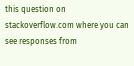this question on stackoverflow.com where you can see responses from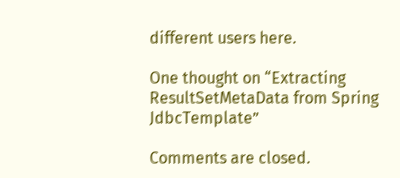different users here.

One thought on “Extracting ResultSetMetaData from Spring JdbcTemplate”

Comments are closed.